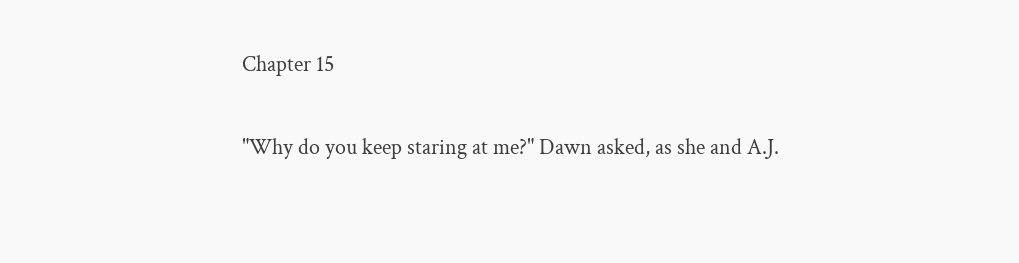Chapter 15

"Why do you keep staring at me?" Dawn asked, as she and A.J.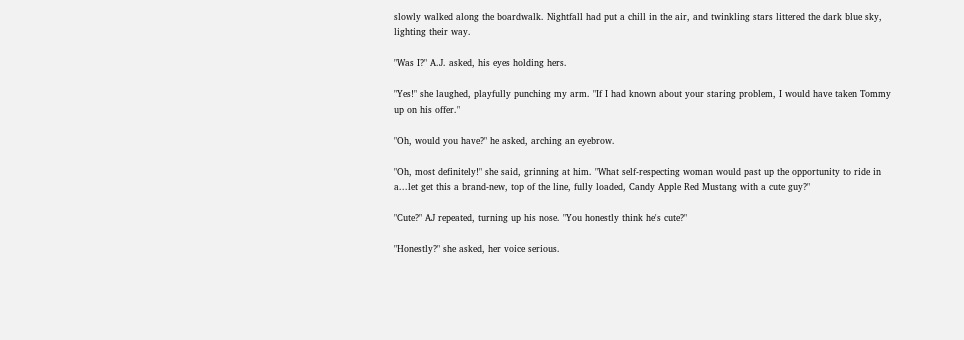slowly walked along the boardwalk. Nightfall had put a chill in the air, and twinkling stars littered the dark blue sky, lighting their way.

"Was I?" A.J. asked, his eyes holding hers.

"Yes!" she laughed, playfully punching my arm. "If I had known about your staring problem, I would have taken Tommy up on his offer."

"Oh, would you have?" he asked, arching an eyebrow.

"Oh, most definitely!" she said, grinning at him. "What self-respecting woman would past up the opportunity to ride in a...let get this a brand-new, top of the line, fully loaded, Candy Apple Red Mustang with a cute guy?"

"Cute?" AJ repeated, turning up his nose. "You honestly think he's cute?"

"Honestly?" she asked, her voice serious.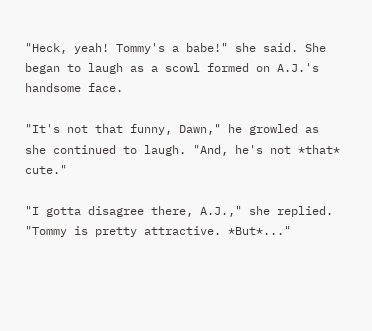"Heck, yeah! Tommy's a babe!" she said. She began to laugh as a scowl formed on A.J.'s handsome face.

"It's not that funny, Dawn," he growled as she continued to laugh. "And, he's not *that* cute."

"I gotta disagree there, A.J.," she replied. "Tommy is pretty attractive. *But*..."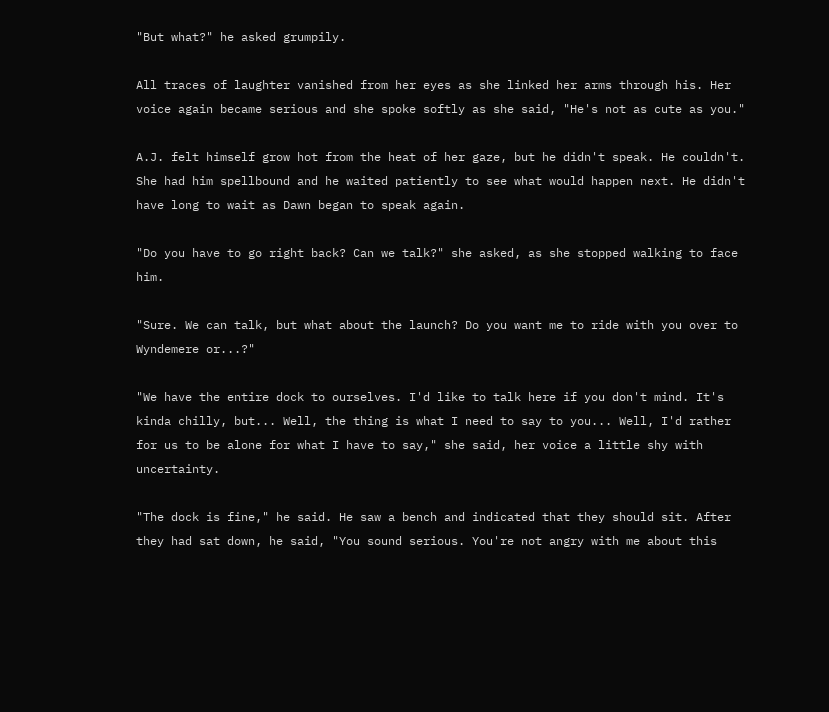"But what?" he asked grumpily.

All traces of laughter vanished from her eyes as she linked her arms through his. Her voice again became serious and she spoke softly as she said, "He's not as cute as you."

A.J. felt himself grow hot from the heat of her gaze, but he didn't speak. He couldn't. She had him spellbound and he waited patiently to see what would happen next. He didn't have long to wait as Dawn began to speak again.

"Do you have to go right back? Can we talk?" she asked, as she stopped walking to face him.

"Sure. We can talk, but what about the launch? Do you want me to ride with you over to Wyndemere or...?"

"We have the entire dock to ourselves. I'd like to talk here if you don't mind. It's kinda chilly, but... Well, the thing is what I need to say to you... Well, I'd rather for us to be alone for what I have to say," she said, her voice a little shy with uncertainty.

"The dock is fine," he said. He saw a bench and indicated that they should sit. After they had sat down, he said, "You sound serious. You're not angry with me about this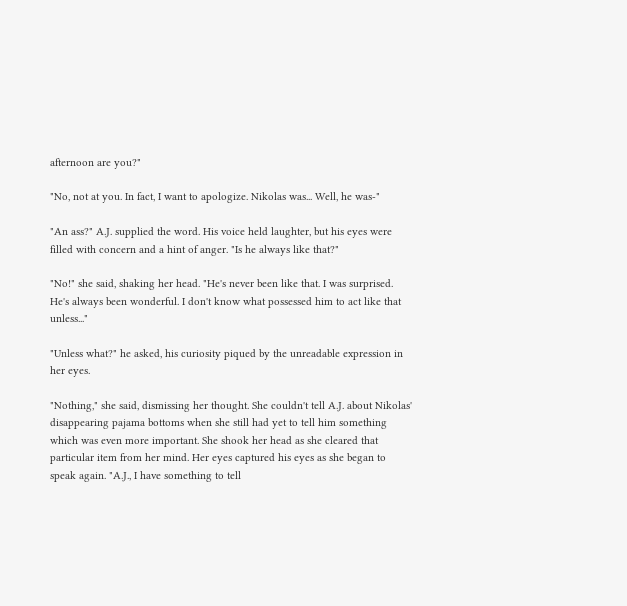afternoon are you?"

"No, not at you. In fact, I want to apologize. Nikolas was... Well, he was-"

"An ass?" A.J. supplied the word. His voice held laughter, but his eyes were filled with concern and a hint of anger. "Is he always like that?"

"No!" she said, shaking her head. "He's never been like that. I was surprised. He's always been wonderful. I don't know what possessed him to act like that unless..."

"Unless what?" he asked, his curiosity piqued by the unreadable expression in her eyes.

"Nothing," she said, dismissing her thought. She couldn't tell A.J. about Nikolas' disappearing pajama bottoms when she still had yet to tell him something which was even more important. She shook her head as she cleared that particular item from her mind. Her eyes captured his eyes as she began to speak again. "A.J., I have something to tell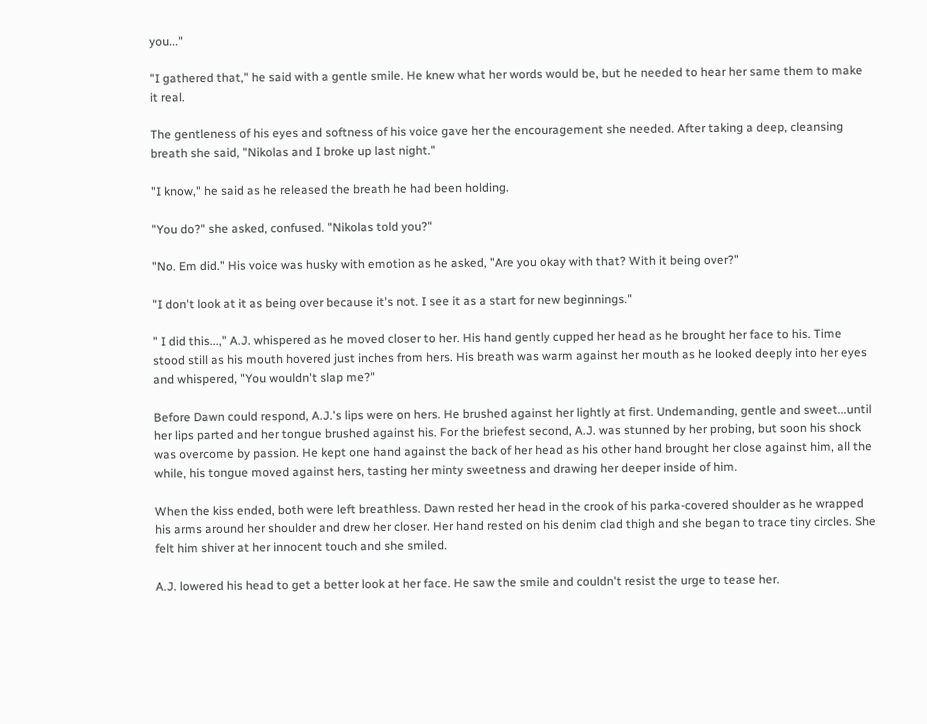you..."

"I gathered that," he said with a gentle smile. He knew what her words would be, but he needed to hear her same them to make it real.

The gentleness of his eyes and softness of his voice gave her the encouragement she needed. After taking a deep, cleansing breath she said, "Nikolas and I broke up last night."

"I know," he said as he released the breath he had been holding.

"You do?" she asked, confused. "Nikolas told you?"

"No. Em did." His voice was husky with emotion as he asked, "Are you okay with that? With it being over?"

"I don't look at it as being over because it's not. I see it as a start for new beginnings."

" I did this...," A.J. whispered as he moved closer to her. His hand gently cupped her head as he brought her face to his. Time stood still as his mouth hovered just inches from hers. His breath was warm against her mouth as he looked deeply into her eyes and whispered, "You wouldn't slap me?"

Before Dawn could respond, A.J.'s lips were on hers. He brushed against her lightly at first. Undemanding, gentle and sweet...until her lips parted and her tongue brushed against his. For the briefest second, A.J. was stunned by her probing, but soon his shock was overcome by passion. He kept one hand against the back of her head as his other hand brought her close against him, all the while, his tongue moved against hers, tasting her minty sweetness and drawing her deeper inside of him.

When the kiss ended, both were left breathless. Dawn rested her head in the crook of his parka-covered shoulder as he wrapped his arms around her shoulder and drew her closer. Her hand rested on his denim clad thigh and she began to trace tiny circles. She felt him shiver at her innocent touch and she smiled.

A.J. lowered his head to get a better look at her face. He saw the smile and couldn't resist the urge to tease her.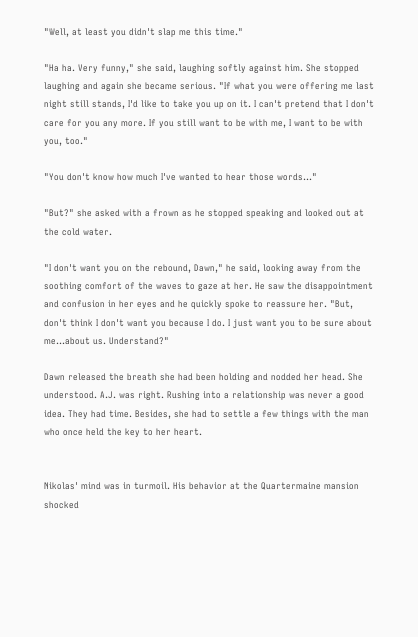"Well, at least you didn't slap me this time."

"Ha ha. Very funny," she said, laughing softly against him. She stopped laughing and again she became serious. "If what you were offering me last night still stands, I'd like to take you up on it. I can't pretend that I don't care for you any more. If you still want to be with me, I want to be with you, too."

"You don't know how much I've wanted to hear those words..."

"But?" she asked with a frown as he stopped speaking and looked out at the cold water.

"I don't want you on the rebound, Dawn," he said, looking away from the soothing comfort of the waves to gaze at her. He saw the disappointment and confusion in her eyes and he quickly spoke to reassure her. "But, don't think I don't want you because I do. I just want you to be sure about me...about us. Understand?"

Dawn released the breath she had been holding and nodded her head. She understood. A.J. was right. Rushing into a relationship was never a good idea. They had time. Besides, she had to settle a few things with the man who once held the key to her heart.


Nikolas' mind was in turmoil. His behavior at the Quartermaine mansion shocked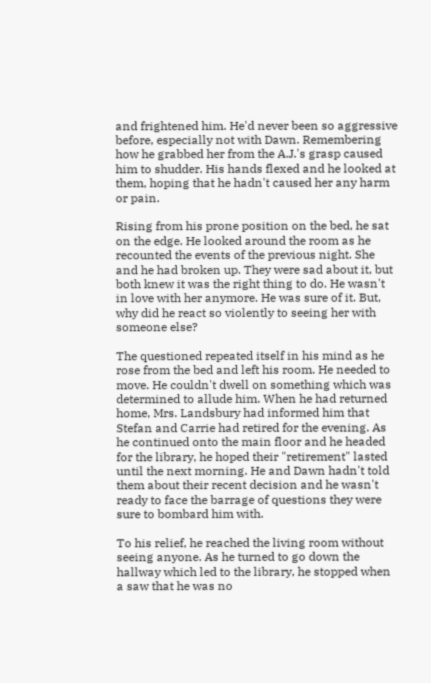and frightened him. He'd never been so aggressive before, especially not with Dawn. Remembering how he grabbed her from the A.J.'s grasp caused him to shudder. His hands flexed and he looked at them, hoping that he hadn't caused her any harm or pain.

Rising from his prone position on the bed, he sat on the edge. He looked around the room as he recounted the events of the previous night. She and he had broken up. They were sad about it, but both knew it was the right thing to do. He wasn't in love with her anymore. He was sure of it. But, why did he react so violently to seeing her with someone else?

The questioned repeated itself in his mind as he rose from the bed and left his room. He needed to move. He couldn't dwell on something which was determined to allude him. When he had returned home, Mrs. Landsbury had informed him that Stefan and Carrie had retired for the evening. As he continued onto the main floor and he headed for the library, he hoped their "retirement" lasted until the next morning. He and Dawn hadn't told them about their recent decision and he wasn't ready to face the barrage of questions they were sure to bombard him with.

To his relief, he reached the living room without seeing anyone. As he turned to go down the hallway which led to the library, he stopped when a saw that he was no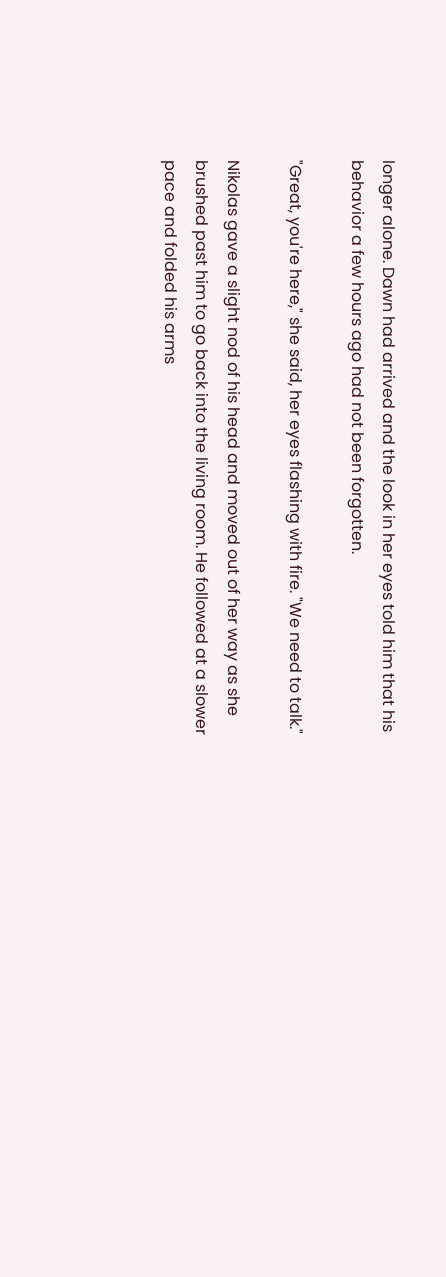longer alone. Dawn had arrived and the look in her eyes told him that his behavior a few hours ago had not been forgotten.

"Great, you're here," she said, her eyes flashing with fire. "We need to talk."

Nikolas gave a slight nod of his head and moved out of her way as she brushed past him to go back into the living room. He followed at a slower pace and folded his arms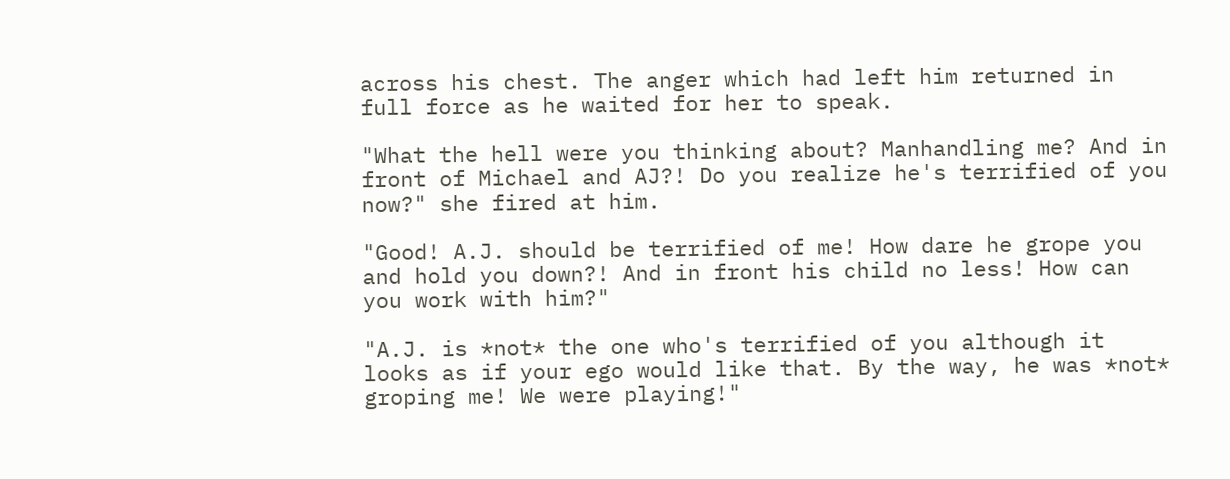across his chest. The anger which had left him returned in full force as he waited for her to speak.

"What the hell were you thinking about? Manhandling me? And in front of Michael and AJ?! Do you realize he's terrified of you now?" she fired at him.

"Good! A.J. should be terrified of me! How dare he grope you and hold you down?! And in front his child no less! How can you work with him?"

"A.J. is *not* the one who's terrified of you although it looks as if your ego would like that. By the way, he was *not* groping me! We were playing!"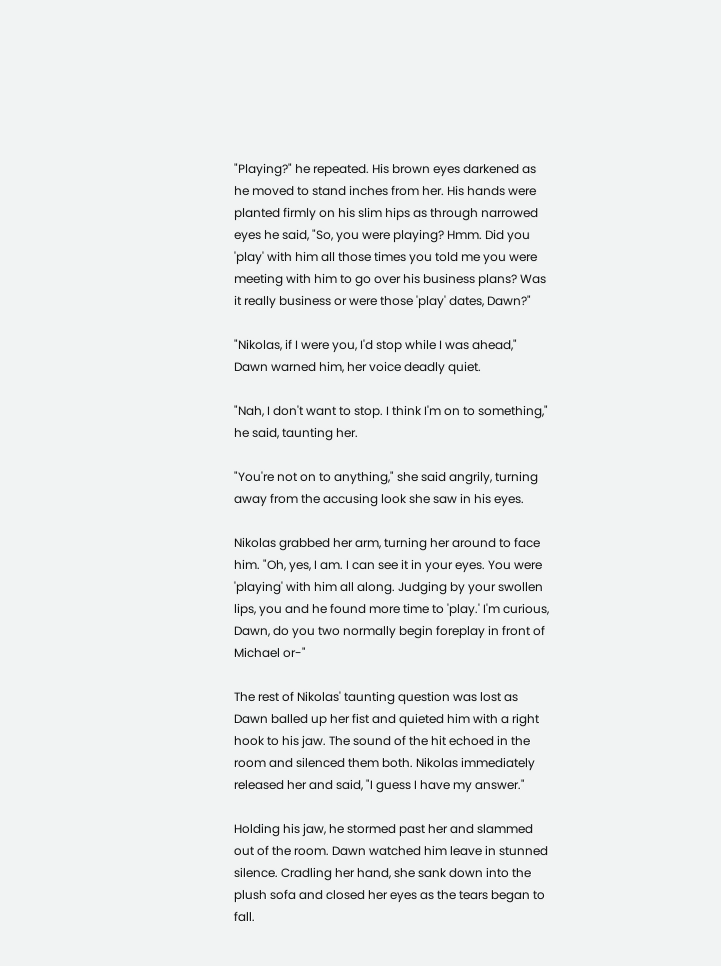"Playing?" he repeated. His brown eyes darkened as he moved to stand inches from her. His hands were planted firmly on his slim hips as through narrowed eyes he said, "So, you were playing? Hmm. Did you 'play' with him all those times you told me you were meeting with him to go over his business plans? Was it really business or were those 'play' dates, Dawn?"

"Nikolas, if I were you, I'd stop while I was ahead," Dawn warned him, her voice deadly quiet.

"Nah, I don't want to stop. I think I'm on to something," he said, taunting her.

"You're not on to anything," she said angrily, turning away from the accusing look she saw in his eyes.

Nikolas grabbed her arm, turning her around to face him. "Oh, yes, I am. I can see it in your eyes. You were 'playing' with him all along. Judging by your swollen lips, you and he found more time to 'play.' I'm curious, Dawn, do you two normally begin foreplay in front of Michael or-"

The rest of Nikolas' taunting question was lost as Dawn balled up her fist and quieted him with a right hook to his jaw. The sound of the hit echoed in the room and silenced them both. Nikolas immediately released her and said, "I guess I have my answer."

Holding his jaw, he stormed past her and slammed out of the room. Dawn watched him leave in stunned silence. Cradling her hand, she sank down into the plush sofa and closed her eyes as the tears began to fall.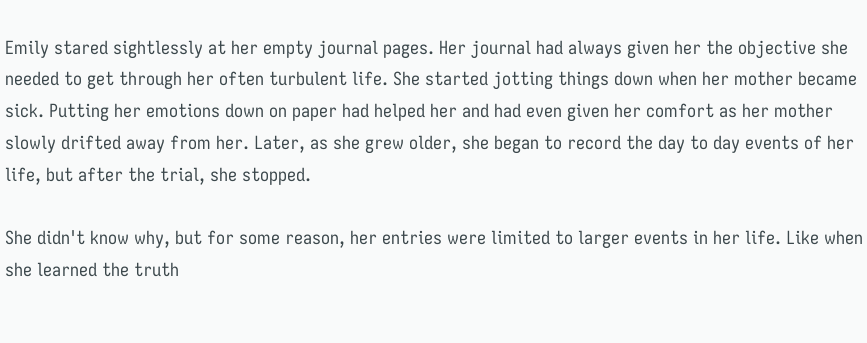Emily stared sightlessly at her empty journal pages. Her journal had always given her the objective she needed to get through her often turbulent life. She started jotting things down when her mother became sick. Putting her emotions down on paper had helped her and had even given her comfort as her mother slowly drifted away from her. Later, as she grew older, she began to record the day to day events of her life, but after the trial, she stopped.

She didn't know why, but for some reason, her entries were limited to larger events in her life. Like when she learned the truth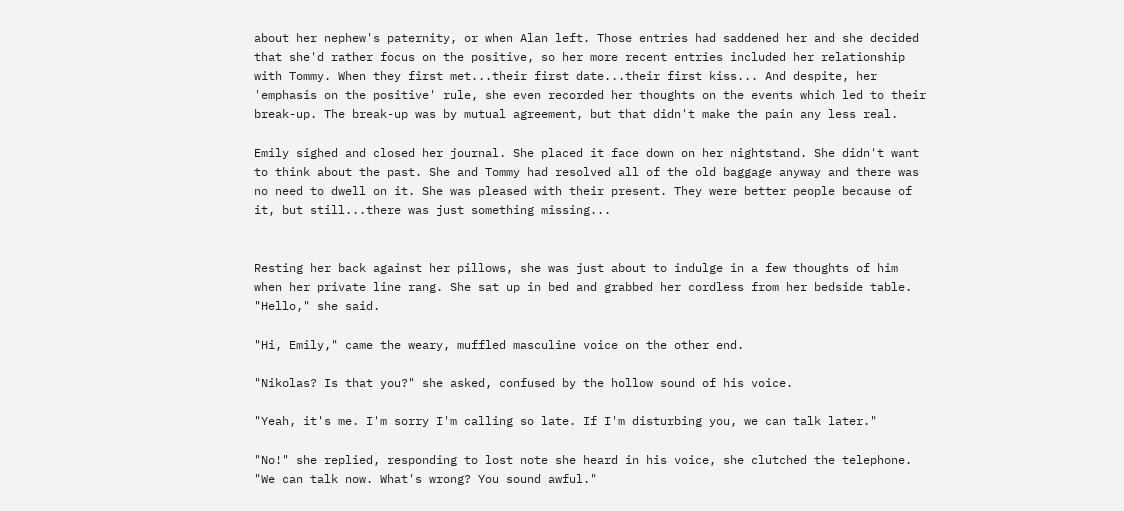about her nephew's paternity, or when Alan left. Those entries had saddened her and she decided that she'd rather focus on the positive, so her more recent entries included her relationship with Tommy. When they first met...their first date...their first kiss... And despite, her 'emphasis on the positive' rule, she even recorded her thoughts on the events which led to their break-up. The break-up was by mutual agreement, but that didn't make the pain any less real.

Emily sighed and closed her journal. She placed it face down on her nightstand. She didn't want to think about the past. She and Tommy had resolved all of the old baggage anyway and there was no need to dwell on it. She was pleased with their present. They were better people because of it, but still...there was just something missing...


Resting her back against her pillows, she was just about to indulge in a few thoughts of him when her private line rang. She sat up in bed and grabbed her cordless from her bedside table. "Hello," she said.

"Hi, Emily," came the weary, muffled masculine voice on the other end.

"Nikolas? Is that you?" she asked, confused by the hollow sound of his voice.

"Yeah, it's me. I'm sorry I'm calling so late. If I'm disturbing you, we can talk later."

"No!" she replied, responding to lost note she heard in his voice, she clutched the telephone. "We can talk now. What's wrong? You sound awful."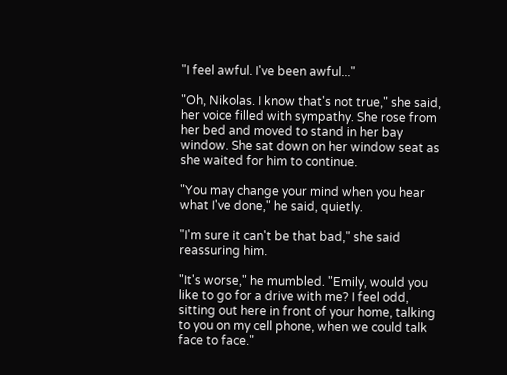"I feel awful. I've been awful..."

"Oh, Nikolas. I know that's not true," she said, her voice filled with sympathy. She rose from her bed and moved to stand in her bay window. She sat down on her window seat as she waited for him to continue.

"You may change your mind when you hear what I've done," he said, quietly.

"I'm sure it can't be that bad," she said reassuring him.

"It's worse," he mumbled. "Emily, would you like to go for a drive with me? I feel odd, sitting out here in front of your home, talking to you on my cell phone, when we could talk face to face."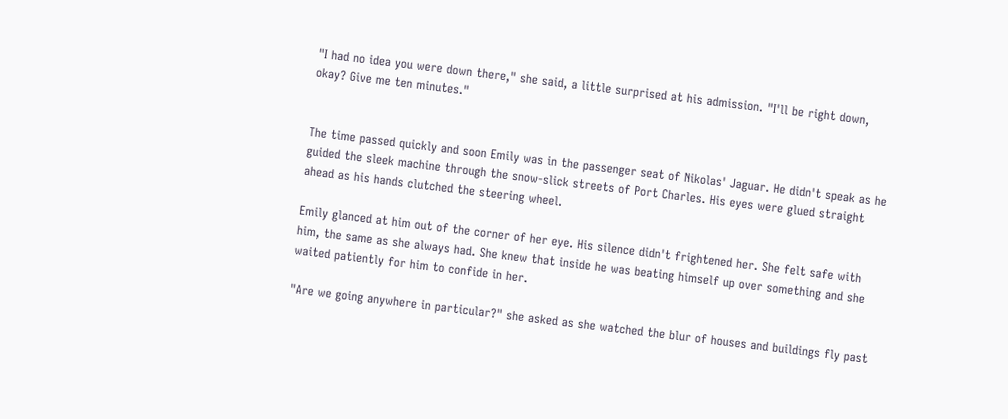"I had no idea you were down there," she said, a little surprised at his admission. "I'll be right down, okay? Give me ten minutes."


The time passed quickly and soon Emily was in the passenger seat of Nikolas' Jaguar. He didn't speak as he guided the sleek machine through the snow-slick streets of Port Charles. His eyes were glued straight ahead as his hands clutched the steering wheel.

Emily glanced at him out of the corner of her eye. His silence didn't frightened her. She felt safe with him, the same as she always had. She knew that inside he was beating himself up over something and she waited patiently for him to confide in her.

"Are we going anywhere in particular?" she asked as she watched the blur of houses and buildings fly past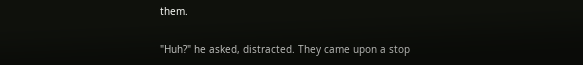them.

"Huh?" he asked, distracted. They came upon a stop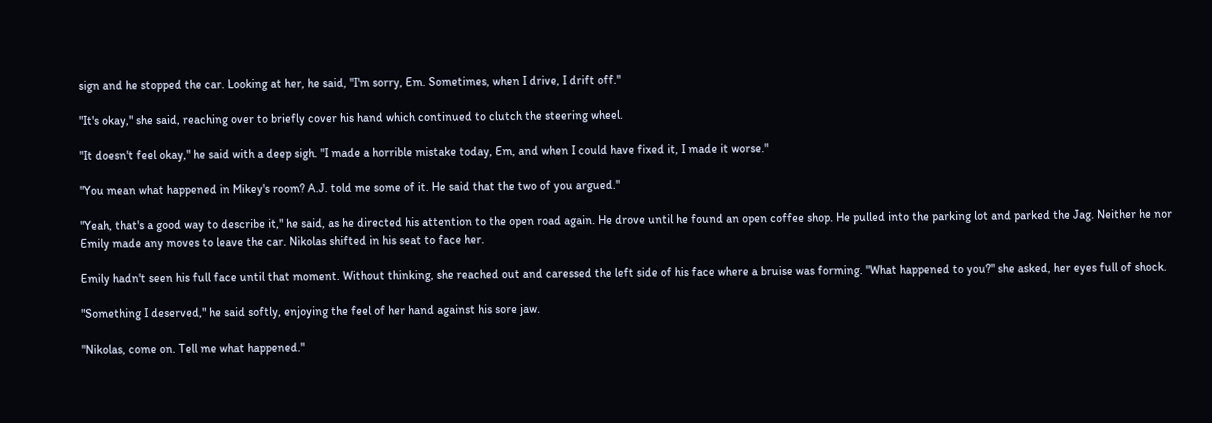sign and he stopped the car. Looking at her, he said, "I'm sorry, Em. Sometimes, when I drive, I drift off."

"It's okay," she said, reaching over to briefly cover his hand which continued to clutch the steering wheel.

"It doesn't feel okay," he said with a deep sigh. "I made a horrible mistake today, Em, and when I could have fixed it, I made it worse."

"You mean what happened in Mikey's room? A.J. told me some of it. He said that the two of you argued."

"Yeah, that's a good way to describe it," he said, as he directed his attention to the open road again. He drove until he found an open coffee shop. He pulled into the parking lot and parked the Jag. Neither he nor Emily made any moves to leave the car. Nikolas shifted in his seat to face her.

Emily hadn't seen his full face until that moment. Without thinking, she reached out and caressed the left side of his face where a bruise was forming. "What happened to you?" she asked, her eyes full of shock.

"Something I deserved," he said softly, enjoying the feel of her hand against his sore jaw.

"Nikolas, come on. Tell me what happened."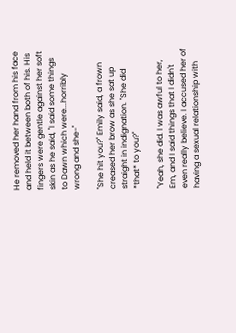He removed her hand from his face and held it between both of his. His fingers were gentle against her soft skin as he said, "I said some things to Dawn which were...horribly wrong and she-"

"She hit you?" Emily said, a frown creased her brow as she sat up straight in indignation. "She did *that* to you?"

"Yeah, she did. I was awful to her, Em, and I said things that I didn't even really believe. I accused her of having a sexual relationship with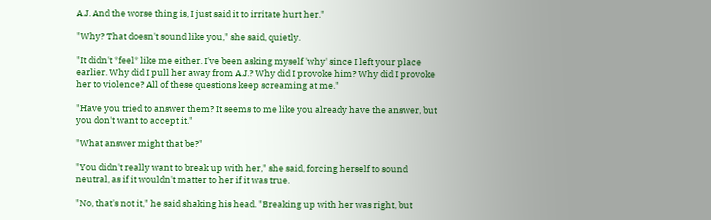A.J. And the worse thing is, I just said it to irritate hurt her."

"Why? That doesn't sound like you," she said, quietly.

"It didn't *feel* like me either. I've been asking myself 'why' since I left your place earlier. Why did I pull her away from A.J.? Why did I provoke him? Why did I provoke her to violence? All of these questions keep screaming at me."

"Have you tried to answer them? It seems to me like you already have the answer, but you don't want to accept it."

"What answer might that be?"

"You didn't really want to break up with her," she said, forcing herself to sound neutral, as if it wouldn't matter to her if it was true.

"No, that's not it," he said shaking his head. "Breaking up with her was right, but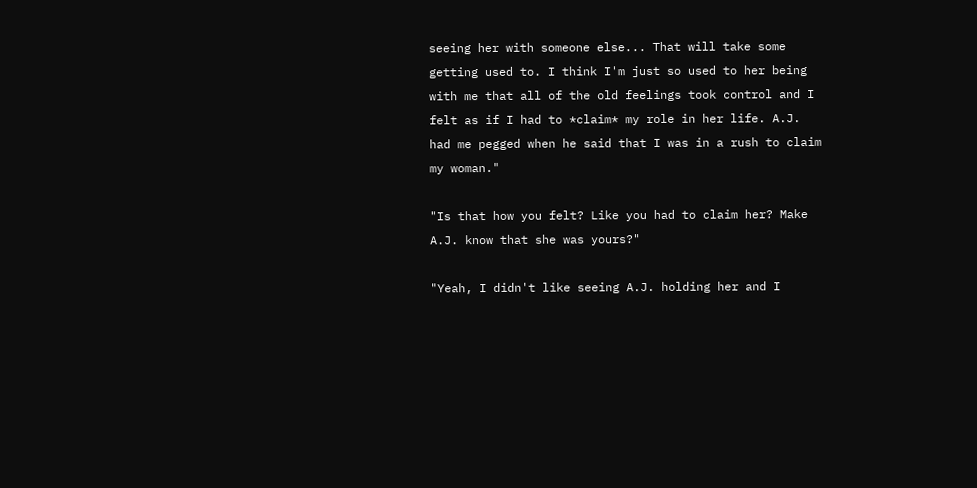seeing her with someone else... That will take some getting used to. I think I'm just so used to her being with me that all of the old feelings took control and I felt as if I had to *claim* my role in her life. A.J. had me pegged when he said that I was in a rush to claim my woman."

"Is that how you felt? Like you had to claim her? Make A.J. know that she was yours?"

"Yeah, I didn't like seeing A.J. holding her and I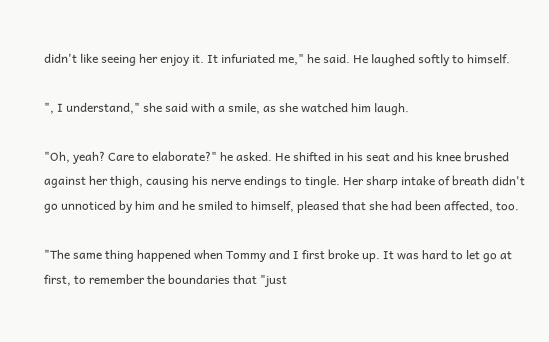didn't like seeing her enjoy it. It infuriated me," he said. He laughed softly to himself.

", I understand," she said with a smile, as she watched him laugh.

"Oh, yeah? Care to elaborate?" he asked. He shifted in his seat and his knee brushed against her thigh, causing his nerve endings to tingle. Her sharp intake of breath didn't go unnoticed by him and he smiled to himself, pleased that she had been affected, too.

"The same thing happened when Tommy and I first broke up. It was hard to let go at first, to remember the boundaries that "just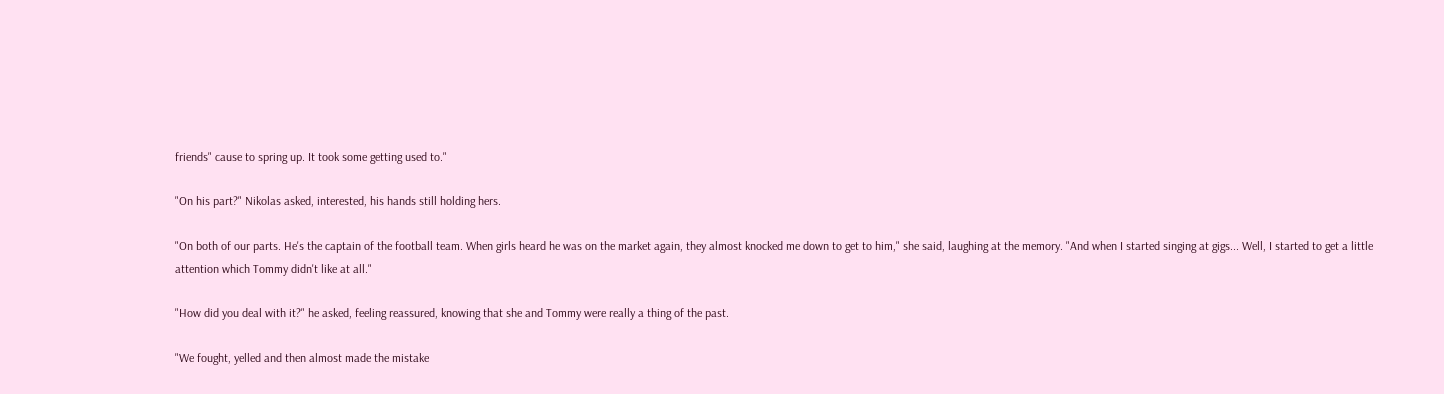friends" cause to spring up. It took some getting used to."

"On his part?" Nikolas asked, interested, his hands still holding hers.

"On both of our parts. He's the captain of the football team. When girls heard he was on the market again, they almost knocked me down to get to him," she said, laughing at the memory. "And when I started singing at gigs... Well, I started to get a little attention which Tommy didn't like at all."

"How did you deal with it?" he asked, feeling reassured, knowing that she and Tommy were really a thing of the past.

"We fought, yelled and then almost made the mistake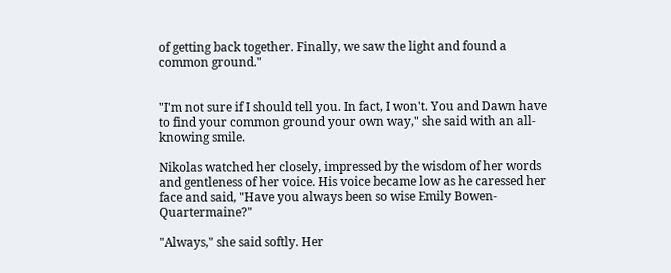of getting back together. Finally, we saw the light and found a common ground."


"I'm not sure if I should tell you. In fact, I won't. You and Dawn have to find your common ground your own way," she said with an all-knowing smile.

Nikolas watched her closely, impressed by the wisdom of her words and gentleness of her voice. His voice became low as he caressed her face and said, "Have you always been so wise Emily Bowen-Quartermaine?"

"Always," she said softly. Her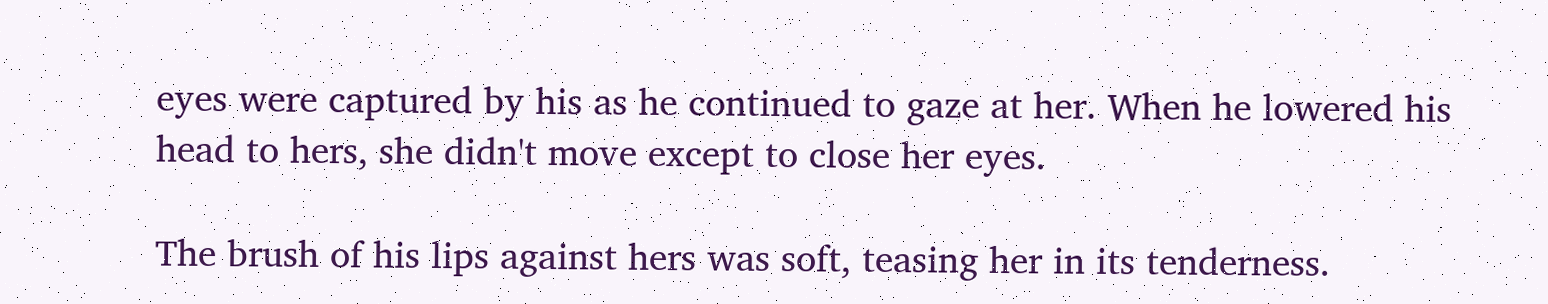eyes were captured by his as he continued to gaze at her. When he lowered his head to hers, she didn't move except to close her eyes.

The brush of his lips against hers was soft, teasing her in its tenderness.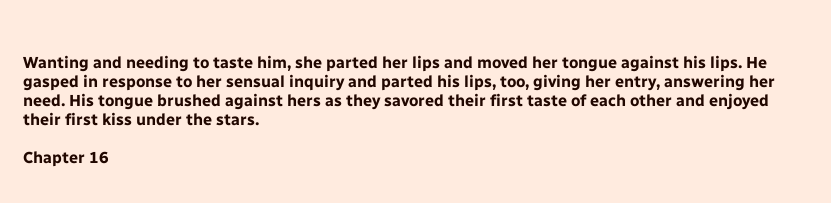Wanting and needing to taste him, she parted her lips and moved her tongue against his lips. He gasped in response to her sensual inquiry and parted his lips, too, giving her entry, answering her need. His tongue brushed against hers as they savored their first taste of each other and enjoyed their first kiss under the stars.

Chapter 16